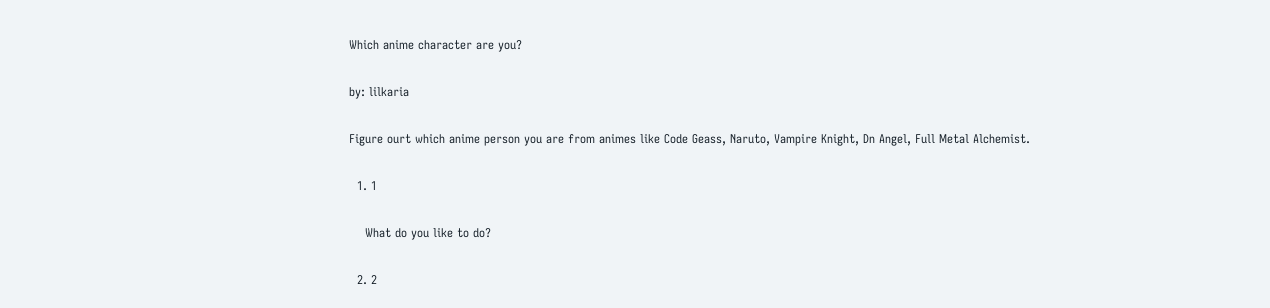Which anime character are you?

by: lilkaria

Figure ourt which anime person you are from animes like Code Geass, Naruto, Vampire Knight, Dn Angel, Full Metal Alchemist.

  1. 1

    What do you like to do?

  2. 2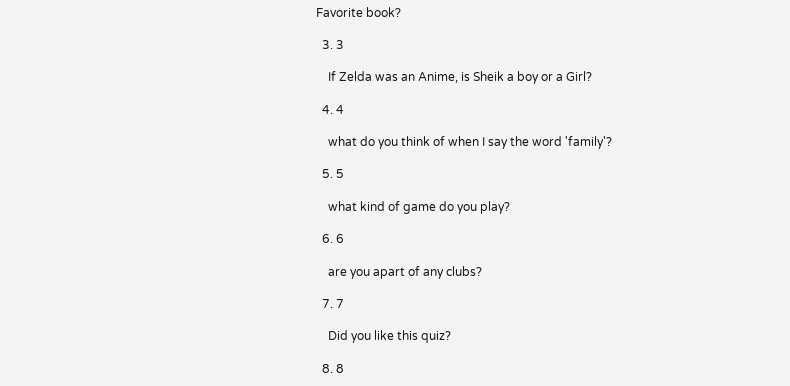Favorite book?

  3. 3

    If Zelda was an Anime, is Sheik a boy or a Girl?

  4. 4

    what do you think of when I say the word 'family'?

  5. 5

    what kind of game do you play?

  6. 6

    are you apart of any clubs?

  7. 7

    Did you like this quiz?

  8. 8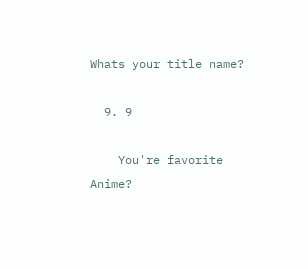Whats your title name?

  9. 9

    You're favorite Anime?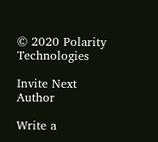© 2020 Polarity Technologies

Invite Next Author

Write a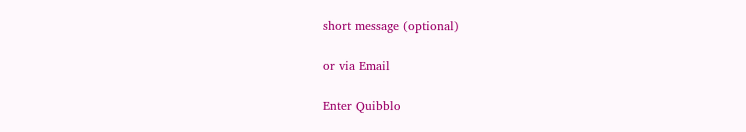short message (optional)

or via Email

Enter Quibblo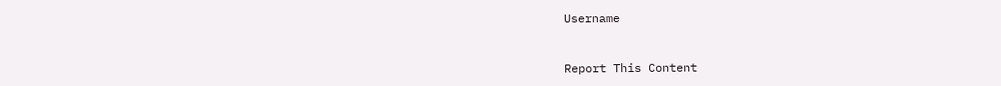Username


Report This Content